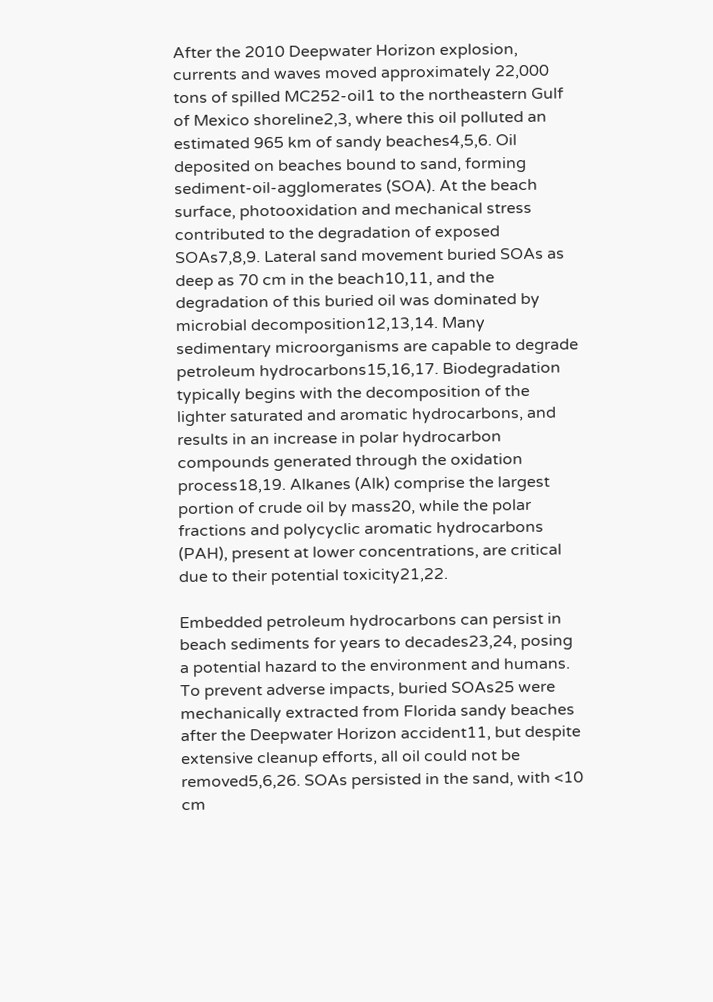After the 2010 Deepwater Horizon explosion, currents and waves moved approximately 22,000 tons of spilled MC252-oil1 to the northeastern Gulf of Mexico shoreline2,3, where this oil polluted an estimated 965 km of sandy beaches4,5,6. Oil deposited on beaches bound to sand, forming sediment-oil-agglomerates (SOA). At the beach surface, photooxidation and mechanical stress contributed to the degradation of exposed SOAs7,8,9. Lateral sand movement buried SOAs as deep as 70 cm in the beach10,11, and the degradation of this buried oil was dominated by microbial decomposition12,13,14. Many sedimentary microorganisms are capable to degrade petroleum hydrocarbons15,16,17. Biodegradation typically begins with the decomposition of the lighter saturated and aromatic hydrocarbons, and results in an increase in polar hydrocarbon compounds generated through the oxidation process18,19. Alkanes (Alk) comprise the largest portion of crude oil by mass20, while the polar fractions and polycyclic aromatic hydrocarbons (PAH), present at lower concentrations, are critical due to their potential toxicity21,22.

Embedded petroleum hydrocarbons can persist in beach sediments for years to decades23,24, posing a potential hazard to the environment and humans. To prevent adverse impacts, buried SOAs25 were mechanically extracted from Florida sandy beaches after the Deepwater Horizon accident11, but despite extensive cleanup efforts, all oil could not be removed5,6,26. SOAs persisted in the sand, with <10 cm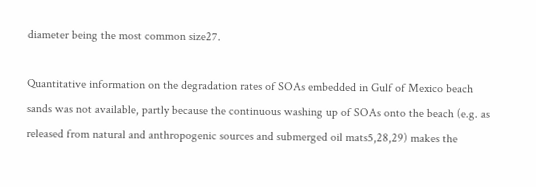diameter being the most common size27.

Quantitative information on the degradation rates of SOAs embedded in Gulf of Mexico beach sands was not available, partly because the continuous washing up of SOAs onto the beach (e.g. as released from natural and anthropogenic sources and submerged oil mats5,28,29) makes the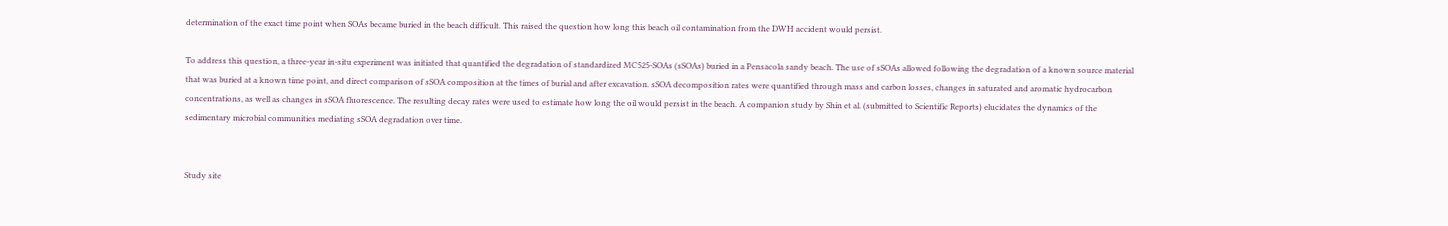determination of the exact time point when SOAs became buried in the beach difficult. This raised the question how long this beach oil contamination from the DWH accident would persist.

To address this question, a three-year in-situ experiment was initiated that quantified the degradation of standardized MC525-SOAs (sSOAs) buried in a Pensacola sandy beach. The use of sSOAs allowed following the degradation of a known source material that was buried at a known time point, and direct comparison of sSOA composition at the times of burial and after excavation. sSOA decomposition rates were quantified through mass and carbon losses, changes in saturated and aromatic hydrocarbon concentrations, as well as changes in sSOA fluorescence. The resulting decay rates were used to estimate how long the oil would persist in the beach. A companion study by Shin et al. (submitted to Scientific Reports) elucidates the dynamics of the sedimentary microbial communities mediating sSOA degradation over time.


Study site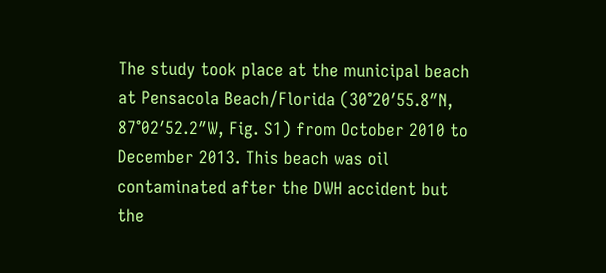The study took place at the municipal beach at Pensacola Beach/Florida (30°20′55.8″N, 87°02′52.2″W, Fig. S1) from October 2010 to December 2013. This beach was oil contaminated after the DWH accident but the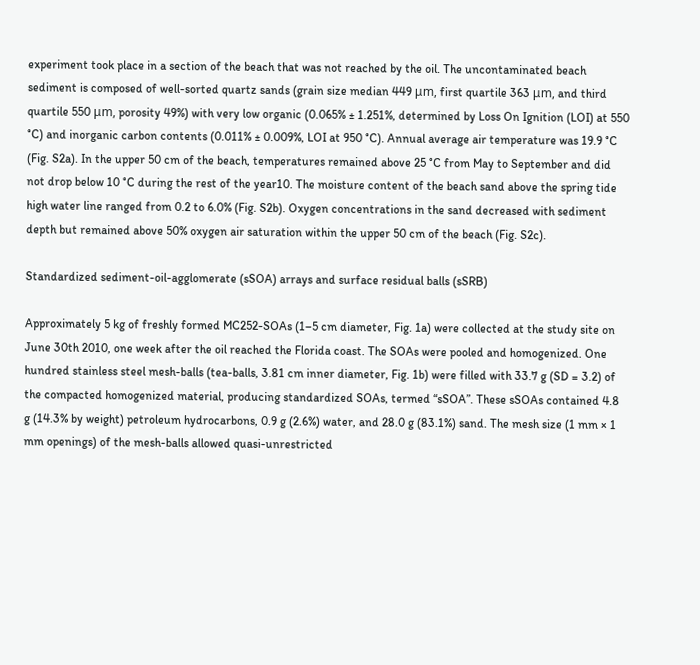experiment took place in a section of the beach that was not reached by the oil. The uncontaminated beach sediment is composed of well-sorted quartz sands (grain size median 449 μm, first quartile 363 μm, and third quartile 550 μm, porosity 49%) with very low organic (0.065% ± 1.251%, determined by Loss On Ignition (LOI) at 550 °C) and inorganic carbon contents (0.011% ± 0.009%, LOI at 950 °C). Annual average air temperature was 19.9 °C (Fig. S2a). In the upper 50 cm of the beach, temperatures remained above 25 °C from May to September and did not drop below 10 °C during the rest of the year10. The moisture content of the beach sand above the spring tide high water line ranged from 0.2 to 6.0% (Fig. S2b). Oxygen concentrations in the sand decreased with sediment depth but remained above 50% oxygen air saturation within the upper 50 cm of the beach (Fig. S2c).

Standardized sediment-oil-agglomerate (sSOA) arrays and surface residual balls (sSRB)

Approximately 5 kg of freshly formed MC252-SOAs (1–5 cm diameter, Fig. 1a) were collected at the study site on June 30th 2010, one week after the oil reached the Florida coast. The SOAs were pooled and homogenized. One hundred stainless steel mesh-balls (tea-balls, 3.81 cm inner diameter, Fig. 1b) were filled with 33.7 g (SD = 3.2) of the compacted homogenized material, producing standardized SOAs, termed “sSOA”. These sSOAs contained 4.8 g (14.3% by weight) petroleum hydrocarbons, 0.9 g (2.6%) water, and 28.0 g (83.1%) sand. The mesh size (1 mm × 1 mm openings) of the mesh-balls allowed quasi-unrestricted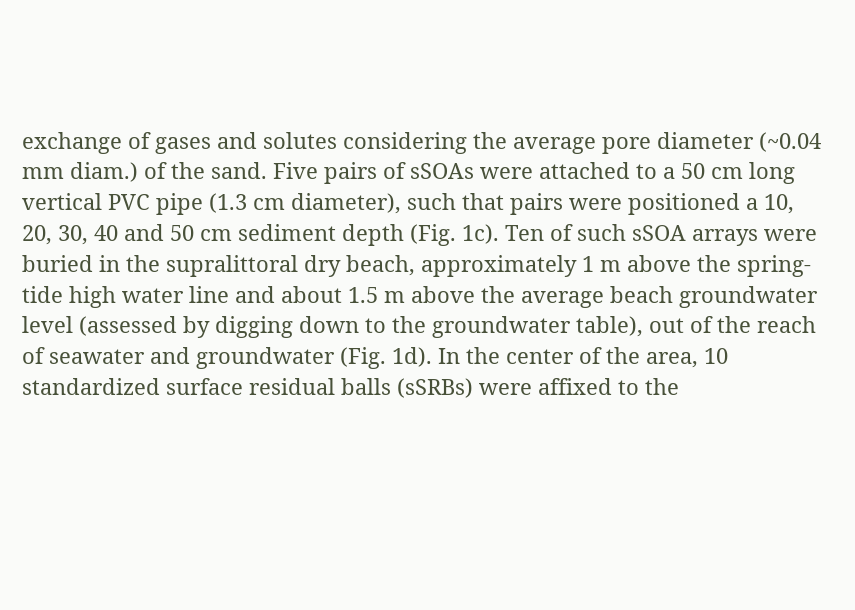exchange of gases and solutes considering the average pore diameter (~0.04 mm diam.) of the sand. Five pairs of sSOAs were attached to a 50 cm long vertical PVC pipe (1.3 cm diameter), such that pairs were positioned a 10, 20, 30, 40 and 50 cm sediment depth (Fig. 1c). Ten of such sSOA arrays were buried in the supralittoral dry beach, approximately 1 m above the spring-tide high water line and about 1.5 m above the average beach groundwater level (assessed by digging down to the groundwater table), out of the reach of seawater and groundwater (Fig. 1d). In the center of the area, 10 standardized surface residual balls (sSRBs) were affixed to the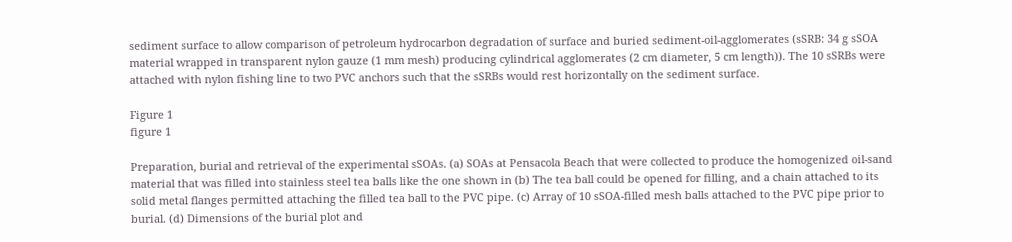sediment surface to allow comparison of petroleum hydrocarbon degradation of surface and buried sediment-oil-agglomerates (sSRB: 34 g sSOA material wrapped in transparent nylon gauze (1 mm mesh) producing cylindrical agglomerates (2 cm diameter, 5 cm length)). The 10 sSRBs were attached with nylon fishing line to two PVC anchors such that the sSRBs would rest horizontally on the sediment surface.

Figure 1
figure 1

Preparation, burial and retrieval of the experimental sSOAs. (a) SOAs at Pensacola Beach that were collected to produce the homogenized oil-sand material that was filled into stainless steel tea balls like the one shown in (b) The tea ball could be opened for filling, and a chain attached to its solid metal flanges permitted attaching the filled tea ball to the PVC pipe. (c) Array of 10 sSOA-filled mesh balls attached to the PVC pipe prior to burial. (d) Dimensions of the burial plot and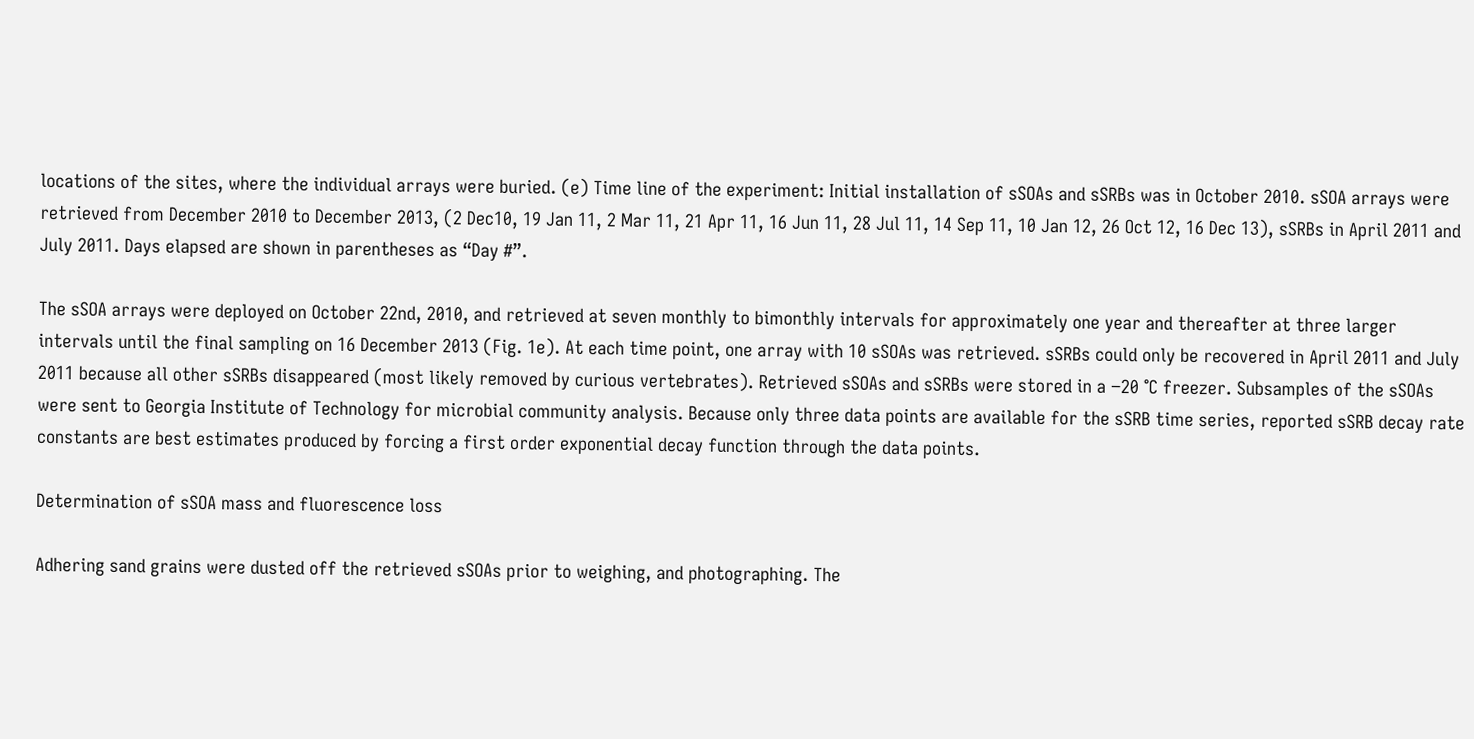locations of the sites, where the individual arrays were buried. (e) Time line of the experiment: Initial installation of sSOAs and sSRBs was in October 2010. sSOA arrays were retrieved from December 2010 to December 2013, (2 Dec10, 19 Jan 11, 2 Mar 11, 21 Apr 11, 16 Jun 11, 28 Jul 11, 14 Sep 11, 10 Jan 12, 26 Oct 12, 16 Dec 13), sSRBs in April 2011 and July 2011. Days elapsed are shown in parentheses as “Day #”.

The sSOA arrays were deployed on October 22nd, 2010, and retrieved at seven monthly to bimonthly intervals for approximately one year and thereafter at three larger intervals until the final sampling on 16 December 2013 (Fig. 1e). At each time point, one array with 10 sSOAs was retrieved. sSRBs could only be recovered in April 2011 and July 2011 because all other sSRBs disappeared (most likely removed by curious vertebrates). Retrieved sSOAs and sSRBs were stored in a −20 °C freezer. Subsamples of the sSOAs were sent to Georgia Institute of Technology for microbial community analysis. Because only three data points are available for the sSRB time series, reported sSRB decay rate constants are best estimates produced by forcing a first order exponential decay function through the data points.

Determination of sSOA mass and fluorescence loss

Adhering sand grains were dusted off the retrieved sSOAs prior to weighing, and photographing. The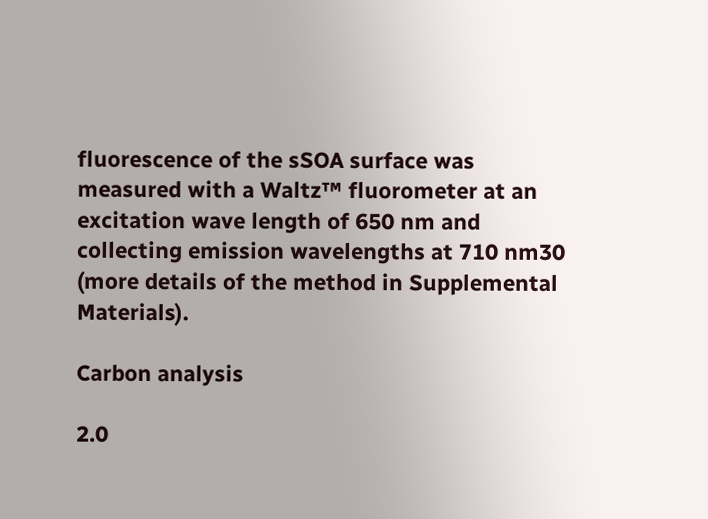fluorescence of the sSOA surface was measured with a Waltz™ fluorometer at an excitation wave length of 650 nm and collecting emission wavelengths at 710 nm30 (more details of the method in Supplemental Materials).

Carbon analysis

2.0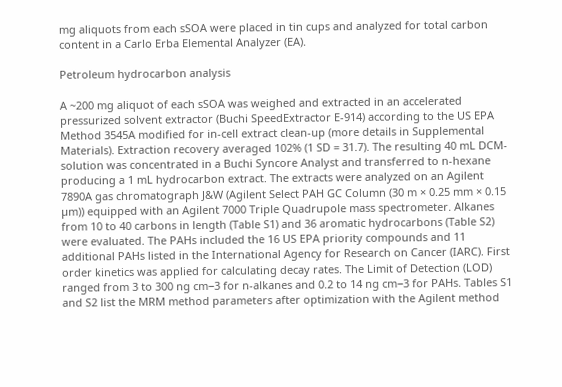mg aliquots from each sSOA were placed in tin cups and analyzed for total carbon content in a Carlo Erba Elemental Analyzer (EA).

Petroleum hydrocarbon analysis

A ~200 mg aliquot of each sSOA was weighed and extracted in an accelerated pressurized solvent extractor (Buchi SpeedExtractor E-914) according to the US EPA Method 3545A modified for in-cell extract clean-up (more details in Supplemental Materials). Extraction recovery averaged 102% (1 SD = 31.7). The resulting 40 mL DCM-solution was concentrated in a Buchi Syncore Analyst and transferred to n-hexane producing a 1 mL hydrocarbon extract. The extracts were analyzed on an Agilent 7890A gas chromatograph J&W (Agilent Select PAH GC Column (30 m × 0.25 mm × 0.15 µm)) equipped with an Agilent 7000 Triple Quadrupole mass spectrometer. Alkanes from 10 to 40 carbons in length (Table S1) and 36 aromatic hydrocarbons (Table S2) were evaluated. The PAHs included the 16 US EPA priority compounds and 11 additional PAHs listed in the International Agency for Research on Cancer (IARC). First order kinetics was applied for calculating decay rates. The Limit of Detection (LOD) ranged from 3 to 300 ng cm−3 for n-alkanes and 0.2 to 14 ng cm−3 for PAHs. Tables S1 and S2 list the MRM method parameters after optimization with the Agilent method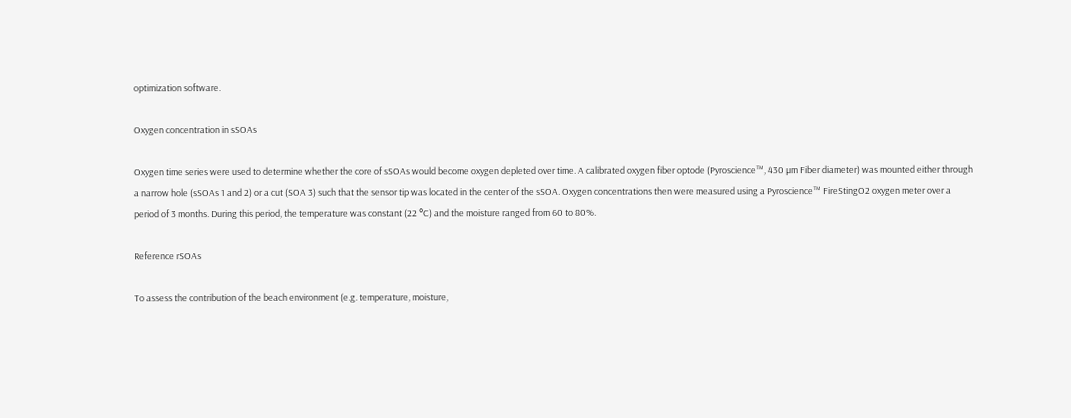optimization software.

Oxygen concentration in sSOAs

Oxygen time series were used to determine whether the core of sSOAs would become oxygen depleted over time. A calibrated oxygen fiber optode (Pyroscience™, 430 µm Fiber diameter) was mounted either through a narrow hole (sSOAs 1 and 2) or a cut (SOA 3) such that the sensor tip was located in the center of the sSOA. Oxygen concentrations then were measured using a Pyroscience™ FireStingO2 oxygen meter over a period of 3 months. During this period, the temperature was constant (22 °C) and the moisture ranged from 60 to 80%.

Reference rSOAs

To assess the contribution of the beach environment (e.g. temperature, moisture,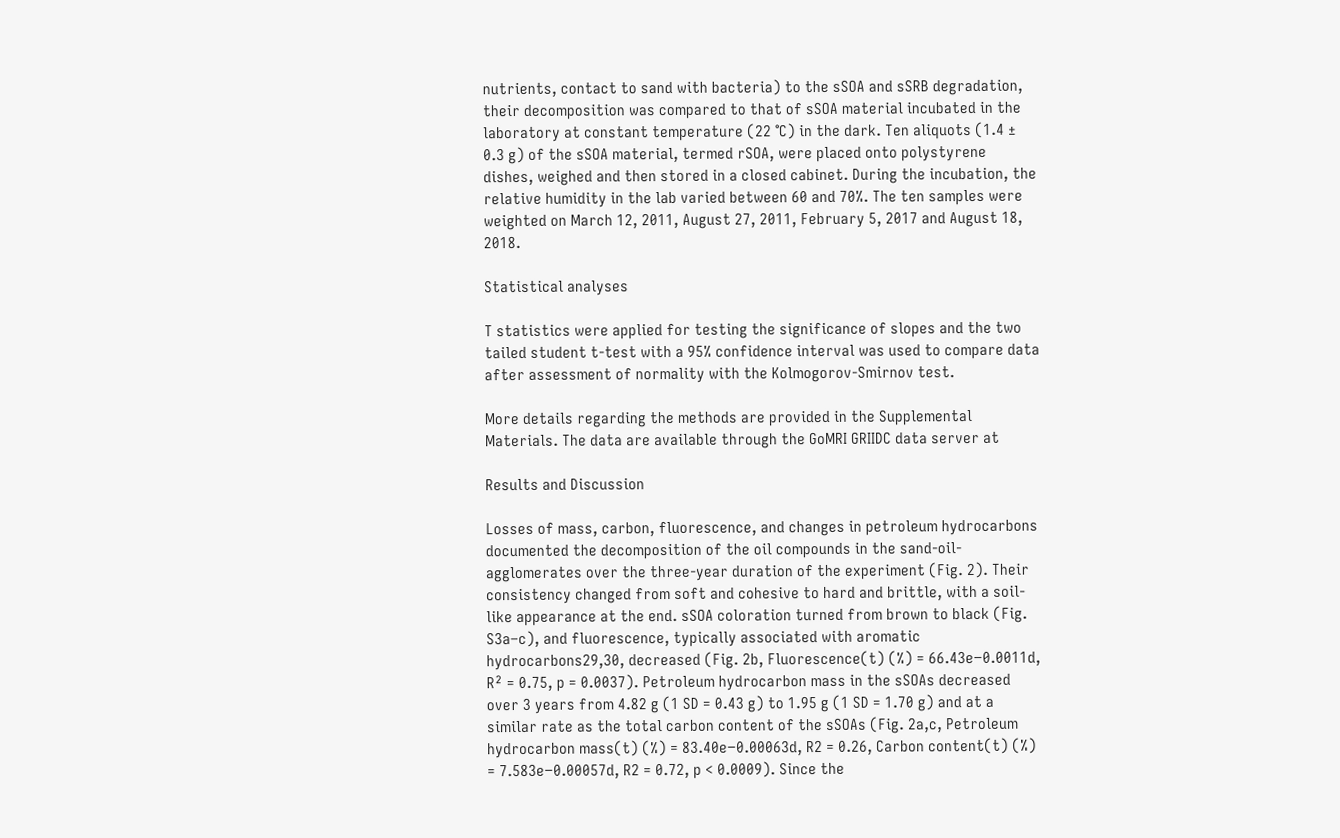nutrients, contact to sand with bacteria) to the sSOA and sSRB degradation, their decomposition was compared to that of sSOA material incubated in the laboratory at constant temperature (22 °C) in the dark. Ten aliquots (1.4 ± 0.3 g) of the sSOA material, termed rSOA, were placed onto polystyrene dishes, weighed and then stored in a closed cabinet. During the incubation, the relative humidity in the lab varied between 60 and 70%. The ten samples were weighted on March 12, 2011, August 27, 2011, February 5, 2017 and August 18, 2018.

Statistical analyses

T statistics were applied for testing the significance of slopes and the two tailed student t-test with a 95% confidence interval was used to compare data after assessment of normality with the Kolmogorov-Smirnov test.

More details regarding the methods are provided in the Supplemental Materials. The data are available through the GoMRI GRIIDC data server at

Results and Discussion

Losses of mass, carbon, fluorescence, and changes in petroleum hydrocarbons documented the decomposition of the oil compounds in the sand-oil-agglomerates over the three-year duration of the experiment (Fig. 2). Their consistency changed from soft and cohesive to hard and brittle, with a soil-like appearance at the end. sSOA coloration turned from brown to black (Fig. S3a–c), and fluorescence, typically associated with aromatic hydrocarbons29,30, decreased (Fig. 2b, Fluorescence(t) (%) = 66.43e−0.0011d, R² = 0.75, p = 0.0037). Petroleum hydrocarbon mass in the sSOAs decreased over 3 years from 4.82 g (1 SD = 0.43 g) to 1.95 g (1 SD = 1.70 g) and at a similar rate as the total carbon content of the sSOAs (Fig. 2a,c, Petroleum hydrocarbon mass(t) (%) = 83.40e−0.00063d, R2 = 0.26, Carbon content(t) (%) = 7.583e−0.00057d, R2 = 0.72, p < 0.0009). Since the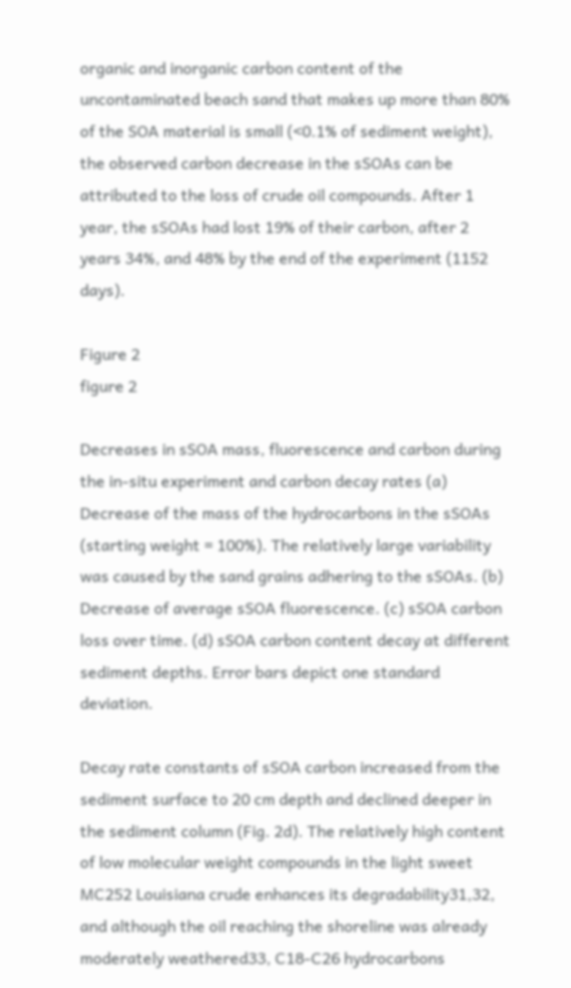organic and inorganic carbon content of the uncontaminated beach sand that makes up more than 80% of the SOA material is small (<0.1% of sediment weight), the observed carbon decrease in the sSOAs can be attributed to the loss of crude oil compounds. After 1 year, the sSOAs had lost 19% of their carbon, after 2 years 34%, and 48% by the end of the experiment (1152 days).

Figure 2
figure 2

Decreases in sSOA mass, fluorescence and carbon during the in-situ experiment and carbon decay rates (a) Decrease of the mass of the hydrocarbons in the sSOAs (starting weight = 100%). The relatively large variability was caused by the sand grains adhering to the sSOAs. (b) Decrease of average sSOA fluorescence. (c) sSOA carbon loss over time. (d) sSOA carbon content decay at different sediment depths. Error bars depict one standard deviation.

Decay rate constants of sSOA carbon increased from the sediment surface to 20 cm depth and declined deeper in the sediment column (Fig. 2d). The relatively high content of low molecular weight compounds in the light sweet MC252 Louisiana crude enhances its degradability31,32, and although the oil reaching the shoreline was already moderately weathered33, C18-C26 hydrocarbons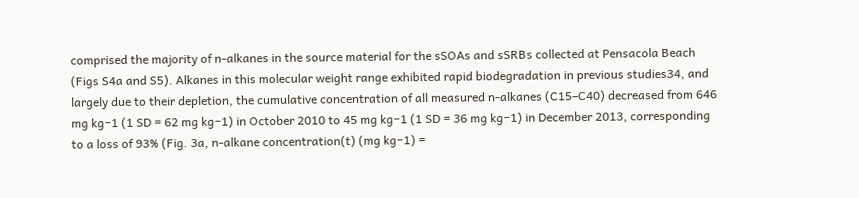comprised the majority of n-alkanes in the source material for the sSOAs and sSRBs collected at Pensacola Beach (Figs S4a and S5). Alkanes in this molecular weight range exhibited rapid biodegradation in previous studies34, and largely due to their depletion, the cumulative concentration of all measured n-alkanes (C15–C40) decreased from 646 mg kg−1 (1 SD = 62 mg kg−1) in October 2010 to 45 mg kg−1 (1 SD = 36 mg kg−1) in December 2013, corresponding to a loss of 93% (Fig. 3a, n-alkane concentration(t) (mg kg−1) =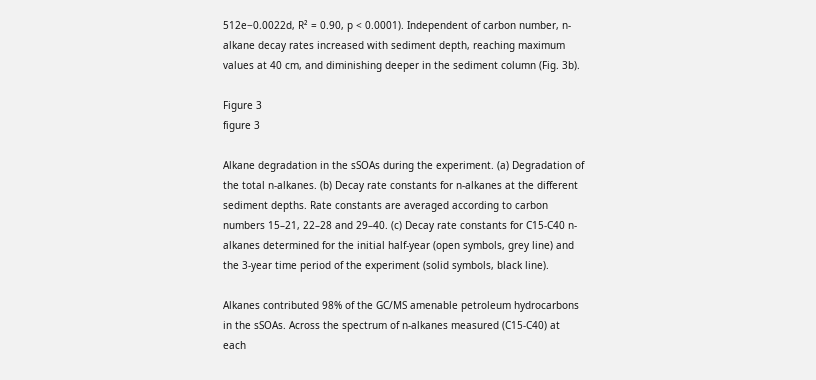512e−0.0022d, R² = 0.90, p < 0.0001). Independent of carbon number, n-alkane decay rates increased with sediment depth, reaching maximum values at 40 cm, and diminishing deeper in the sediment column (Fig. 3b).

Figure 3
figure 3

Alkane degradation in the sSOAs during the experiment. (a) Degradation of the total n-alkanes. (b) Decay rate constants for n-alkanes at the different sediment depths. Rate constants are averaged according to carbon numbers 15–21, 22–28 and 29–40. (c) Decay rate constants for C15-C40 n-alkanes determined for the initial half-year (open symbols, grey line) and the 3-year time period of the experiment (solid symbols, black line).

Alkanes contributed 98% of the GC/MS amenable petroleum hydrocarbons in the sSOAs. Across the spectrum of n-alkanes measured (C15-C40) at each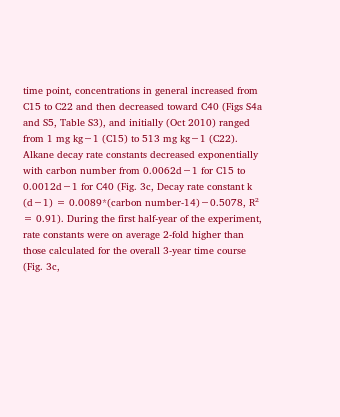time point, concentrations in general increased from C15 to C22 and then decreased toward C40 (Figs S4a and S5, Table S3), and initially (Oct 2010) ranged from 1 mg kg−1 (C15) to 513 mg kg−1 (C22). Alkane decay rate constants decreased exponentially with carbon number from 0.0062d−1 for C15 to 0.0012d−1 for C40 (Fig. 3c, Decay rate constant k (d−1) = 0.0089*(carbon number-14)−0.5078, R² = 0.91). During the first half-year of the experiment, rate constants were on average 2-fold higher than those calculated for the overall 3-year time course (Fig. 3c,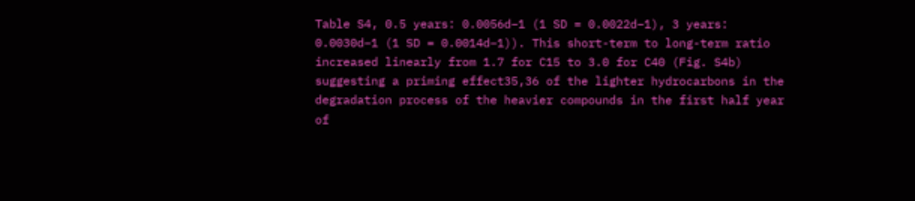Table S4, 0.5 years: 0.0056d−1 (1 SD = 0.0022d−1), 3 years: 0.0030d−1 (1 SD = 0.0014d−1)). This short-term to long-term ratio increased linearly from 1.7 for C15 to 3.0 for C40 (Fig. S4b) suggesting a priming effect35,36 of the lighter hydrocarbons in the degradation process of the heavier compounds in the first half year of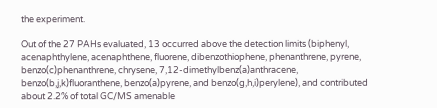the experiment.

Out of the 27 PAHs evaluated, 13 occurred above the detection limits (biphenyl, acenaphthylene, acenaphthene, fluorene, dibenzothiophene, phenanthrene, pyrene, benzo(c)phenanthrene, chrysene, 7,12-dimethylbenz(a)anthracene, benzo(b,j,k)fluoranthene, benzo(a)pyrene, and benzo(g,h,i)perylene), and contributed about 2.2% of total GC/MS amenable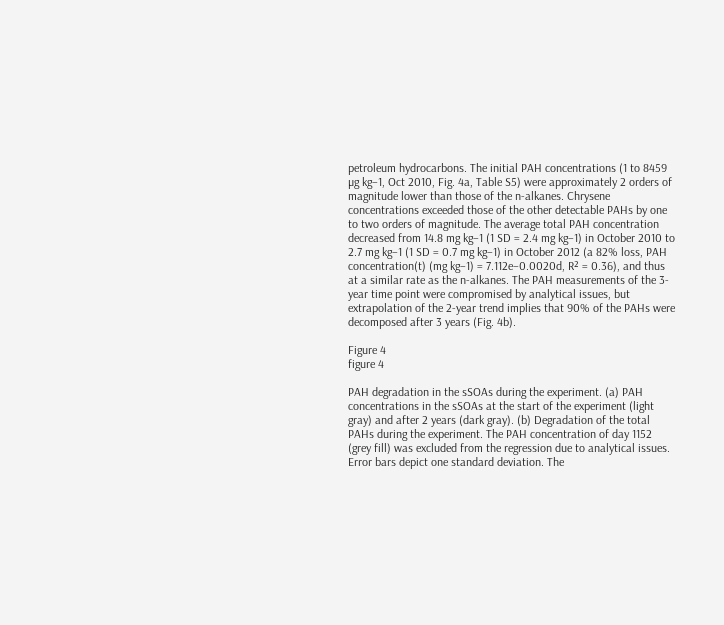petroleum hydrocarbons. The initial PAH concentrations (1 to 8459 µg kg−1, Oct 2010, Fig. 4a, Table S5) were approximately 2 orders of magnitude lower than those of the n-alkanes. Chrysene concentrations exceeded those of the other detectable PAHs by one to two orders of magnitude. The average total PAH concentration decreased from 14.8 mg kg−1 (1 SD = 2.4 mg kg−1) in October 2010 to 2.7 mg kg−1 (1 SD = 0.7 mg kg−1) in October 2012 (a 82% loss, PAH concentration(t) (mg kg−1) = 7.112e−0.0020d, R² = 0.36), and thus at a similar rate as the n-alkanes. The PAH measurements of the 3-year time point were compromised by analytical issues, but extrapolation of the 2-year trend implies that 90% of the PAHs were decomposed after 3 years (Fig. 4b).

Figure 4
figure 4

PAH degradation in the sSOAs during the experiment. (a) PAH concentrations in the sSOAs at the start of the experiment (light gray) and after 2 years (dark gray). (b) Degradation of the total PAHs during the experiment. The PAH concentration of day 1152 (grey fill) was excluded from the regression due to analytical issues. Error bars depict one standard deviation. The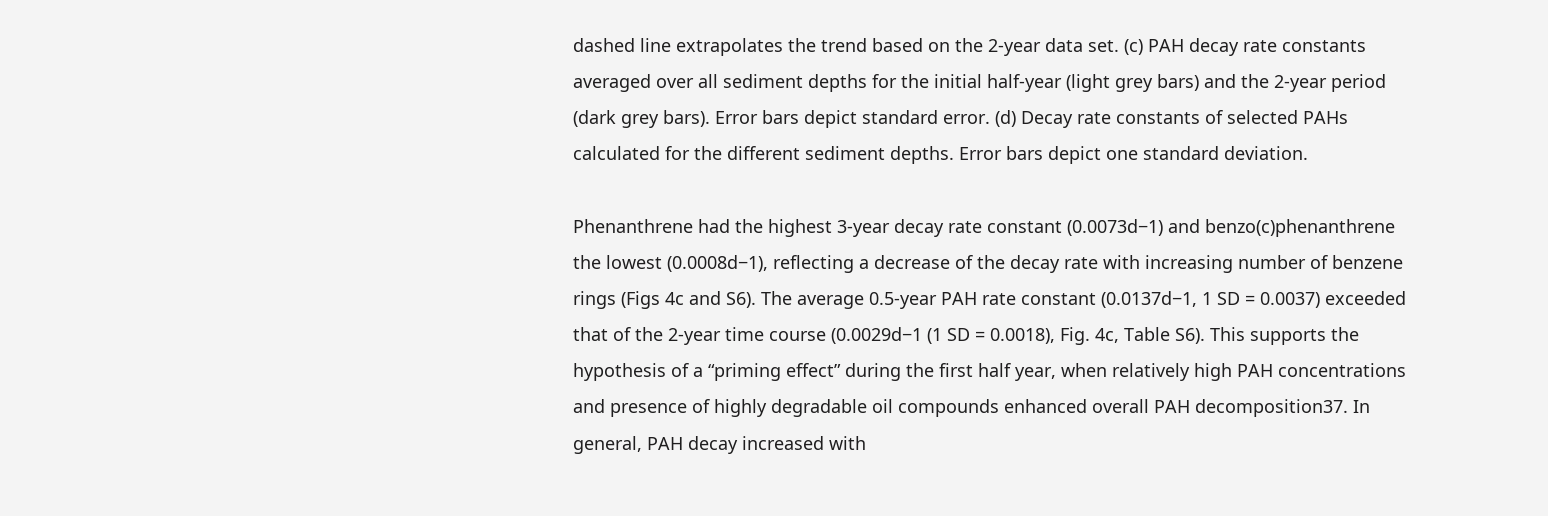dashed line extrapolates the trend based on the 2-year data set. (c) PAH decay rate constants averaged over all sediment depths for the initial half-year (light grey bars) and the 2-year period (dark grey bars). Error bars depict standard error. (d) Decay rate constants of selected PAHs calculated for the different sediment depths. Error bars depict one standard deviation.

Phenanthrene had the highest 3-year decay rate constant (0.0073d−1) and benzo(c)phenanthrene the lowest (0.0008d−1), reflecting a decrease of the decay rate with increasing number of benzene rings (Figs 4c and S6). The average 0.5-year PAH rate constant (0.0137d−1, 1 SD = 0.0037) exceeded that of the 2-year time course (0.0029d−1 (1 SD = 0.0018), Fig. 4c, Table S6). This supports the hypothesis of a “priming effect” during the first half year, when relatively high PAH concentrations and presence of highly degradable oil compounds enhanced overall PAH decomposition37. In general, PAH decay increased with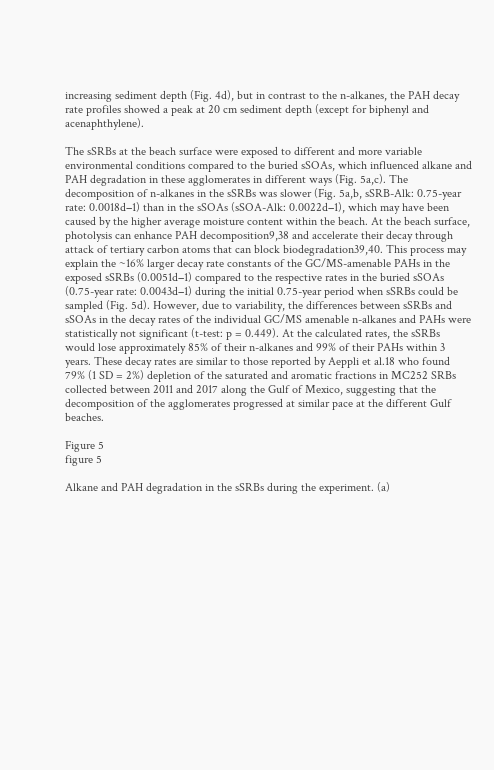increasing sediment depth (Fig. 4d), but in contrast to the n-alkanes, the PAH decay rate profiles showed a peak at 20 cm sediment depth (except for biphenyl and acenaphthylene).

The sSRBs at the beach surface were exposed to different and more variable environmental conditions compared to the buried sSOAs, which influenced alkane and PAH degradation in these agglomerates in different ways (Fig. 5a,c). The decomposition of n-alkanes in the sSRBs was slower (Fig. 5a,b, sSRB-Alk: 0.75-year rate: 0.0018d−1) than in the sSOAs (sSOA-Alk: 0.0022d−1), which may have been caused by the higher average moisture content within the beach. At the beach surface, photolysis can enhance PAH decomposition9,38 and accelerate their decay through attack of tertiary carbon atoms that can block biodegradation39,40. This process may explain the ~16% larger decay rate constants of the GC/MS-amenable PAHs in the exposed sSRBs (0.0051d−1) compared to the respective rates in the buried sSOAs (0.75-year rate: 0.0043d−1) during the initial 0.75-year period when sSRBs could be sampled (Fig. 5d). However, due to variability, the differences between sSRBs and sSOAs in the decay rates of the individual GC/MS amenable n-alkanes and PAHs were statistically not significant (t-test: p = 0.449). At the calculated rates, the sSRBs would lose approximately 85% of their n-alkanes and 99% of their PAHs within 3 years. These decay rates are similar to those reported by Aeppli et al.18 who found 79% (1 SD = 2%) depletion of the saturated and aromatic fractions in MC252 SRBs collected between 2011 and 2017 along the Gulf of Mexico, suggesting that the decomposition of the agglomerates progressed at similar pace at the different Gulf beaches.

Figure 5
figure 5

Alkane and PAH degradation in the sSRBs during the experiment. (a)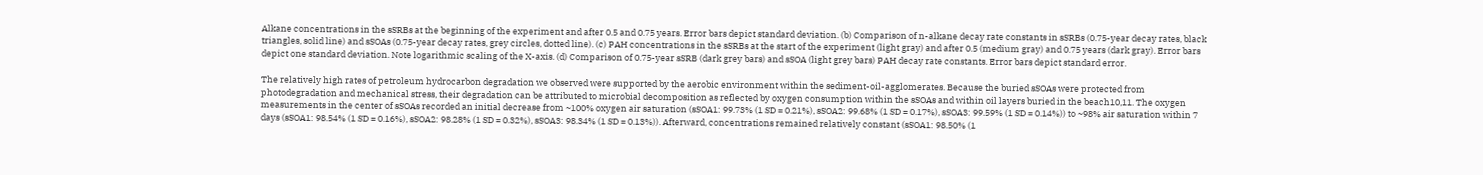Alkane concentrations in the sSRBs at the beginning of the experiment and after 0.5 and 0.75 years. Error bars depict standard deviation. (b) Comparison of n-alkane decay rate constants in sSRBs (0.75-year decay rates, black triangles, solid line) and sSOAs (0.75-year decay rates, grey circles, dotted line). (c) PAH concentrations in the sSRBs at the start of the experiment (light gray) and after 0.5 (medium gray) and 0.75 years (dark gray). Error bars depict one standard deviation. Note logarithmic scaling of the X-axis. (d) Comparison of 0.75-year sSRB (dark grey bars) and sSOA (light grey bars) PAH decay rate constants. Error bars depict standard error.

The relatively high rates of petroleum hydrocarbon degradation we observed were supported by the aerobic environment within the sediment-oil-agglomerates. Because the buried sSOAs were protected from photodegradation and mechanical stress, their degradation can be attributed to microbial decomposition as reflected by oxygen consumption within the sSOAs and within oil layers buried in the beach10,11. The oxygen measurements in the center of sSOAs recorded an initial decrease from ~100% oxygen air saturation (sSOA1: 99.73% (1 SD = 0.21%), sSOA2: 99.68% (1 SD = 0.17%), sSOA3: 99.59% (1 SD = 0.14%)) to ~98% air saturation within 7 days (sSOA1: 98.54% (1 SD = 0.16%), sSOA2: 98.28% (1 SD = 0.32%), sSOA3: 98.34% (1 SD = 0.13%)). Afterward, concentrations remained relatively constant (sSOA1: 98.50% (1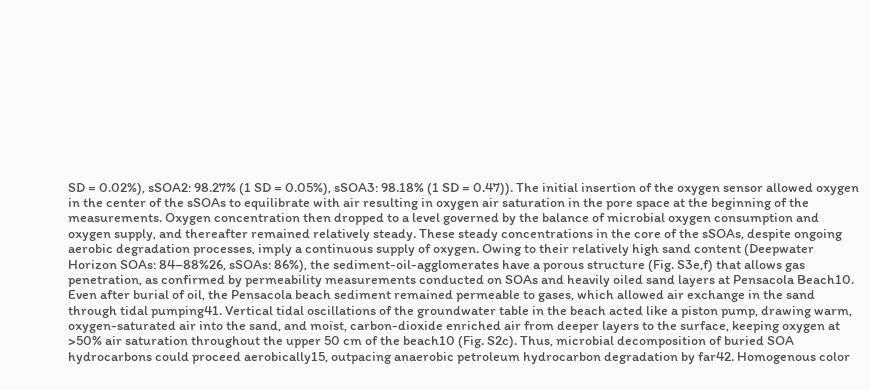SD = 0.02%), sSOA2: 98.27% (1 SD = 0.05%), sSOA3: 98.18% (1 SD = 0.47)). The initial insertion of the oxygen sensor allowed oxygen in the center of the sSOAs to equilibrate with air resulting in oxygen air saturation in the pore space at the beginning of the measurements. Oxygen concentration then dropped to a level governed by the balance of microbial oxygen consumption and oxygen supply, and thereafter remained relatively steady. These steady concentrations in the core of the sSOAs, despite ongoing aerobic degradation processes, imply a continuous supply of oxygen. Owing to their relatively high sand content (Deepwater Horizon SOAs: 84–88%26, sSOAs: 86%), the sediment-oil-agglomerates have a porous structure (Fig. S3e,f) that allows gas penetration, as confirmed by permeability measurements conducted on SOAs and heavily oiled sand layers at Pensacola Beach10. Even after burial of oil, the Pensacola beach sediment remained permeable to gases, which allowed air exchange in the sand through tidal pumping41. Vertical tidal oscillations of the groundwater table in the beach acted like a piston pump, drawing warm, oxygen-saturated air into the sand, and moist, carbon-dioxide enriched air from deeper layers to the surface, keeping oxygen at >50% air saturation throughout the upper 50 cm of the beach10 (Fig. S2c). Thus, microbial decomposition of buried SOA hydrocarbons could proceed aerobically15, outpacing anaerobic petroleum hydrocarbon degradation by far42. Homogenous color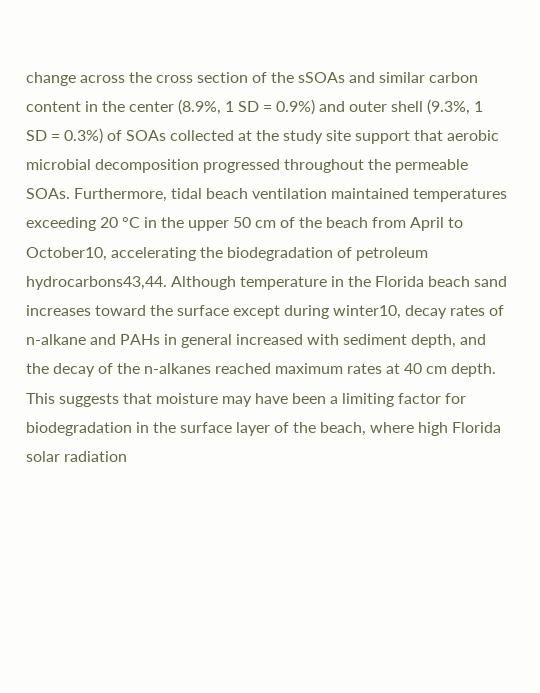change across the cross section of the sSOAs and similar carbon content in the center (8.9%, 1 SD = 0.9%) and outer shell (9.3%, 1 SD = 0.3%) of SOAs collected at the study site support that aerobic microbial decomposition progressed throughout the permeable SOAs. Furthermore, tidal beach ventilation maintained temperatures exceeding 20 °C in the upper 50 cm of the beach from April to October10, accelerating the biodegradation of petroleum hydrocarbons43,44. Although temperature in the Florida beach sand increases toward the surface except during winter10, decay rates of n-alkane and PAHs in general increased with sediment depth, and the decay of the n-alkanes reached maximum rates at 40 cm depth. This suggests that moisture may have been a limiting factor for biodegradation in the surface layer of the beach, where high Florida solar radiation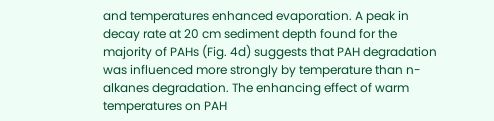and temperatures enhanced evaporation. A peak in decay rate at 20 cm sediment depth found for the majority of PAHs (Fig. 4d) suggests that PAH degradation was influenced more strongly by temperature than n-alkanes degradation. The enhancing effect of warm temperatures on PAH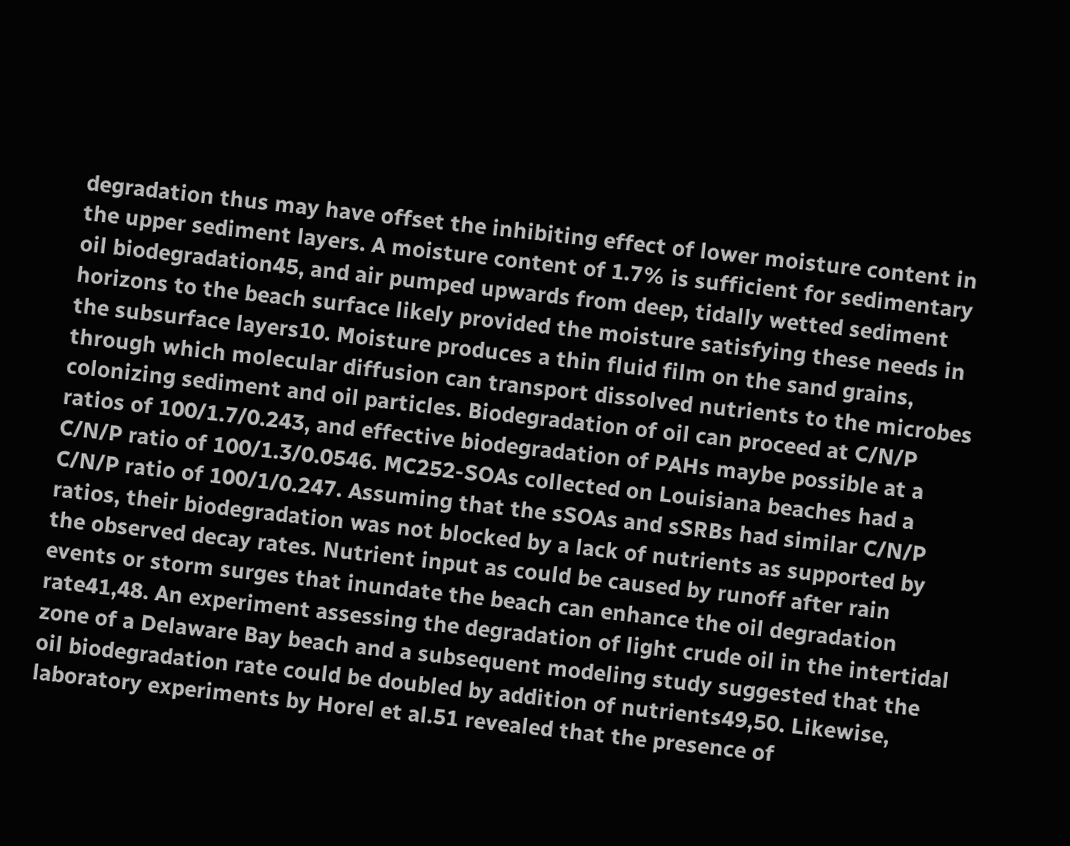degradation thus may have offset the inhibiting effect of lower moisture content in the upper sediment layers. A moisture content of 1.7% is sufficient for sedimentary oil biodegradation45, and air pumped upwards from deep, tidally wetted sediment horizons to the beach surface likely provided the moisture satisfying these needs in the subsurface layers10. Moisture produces a thin fluid film on the sand grains, through which molecular diffusion can transport dissolved nutrients to the microbes colonizing sediment and oil particles. Biodegradation of oil can proceed at C/N/P ratios of 100/1.7/0.243, and effective biodegradation of PAHs maybe possible at a C/N/P ratio of 100/1.3/0.0546. MC252-SOAs collected on Louisiana beaches had a C/N/P ratio of 100/1/0.247. Assuming that the sSOAs and sSRBs had similar C/N/P ratios, their biodegradation was not blocked by a lack of nutrients as supported by the observed decay rates. Nutrient input as could be caused by runoff after rain events or storm surges that inundate the beach can enhance the oil degradation rate41,48. An experiment assessing the degradation of light crude oil in the intertidal zone of a Delaware Bay beach and a subsequent modeling study suggested that the oil biodegradation rate could be doubled by addition of nutrients49,50. Likewise, laboratory experiments by Horel et al.51 revealed that the presence of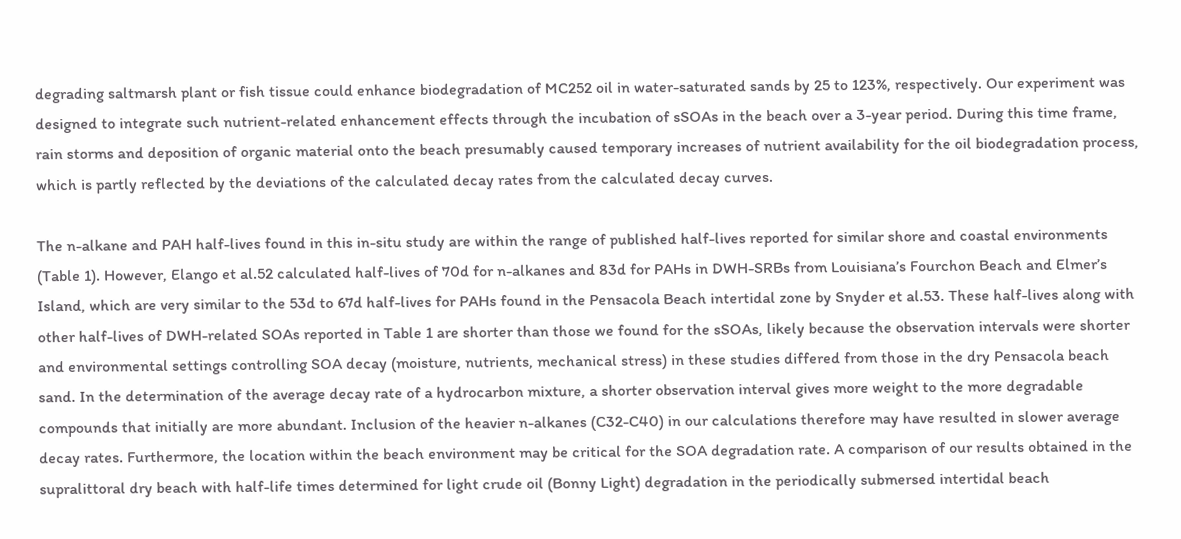degrading saltmarsh plant or fish tissue could enhance biodegradation of MC252 oil in water-saturated sands by 25 to 123%, respectively. Our experiment was designed to integrate such nutrient-related enhancement effects through the incubation of sSOAs in the beach over a 3-year period. During this time frame, rain storms and deposition of organic material onto the beach presumably caused temporary increases of nutrient availability for the oil biodegradation process, which is partly reflected by the deviations of the calculated decay rates from the calculated decay curves.

The n-alkane and PAH half-lives found in this in-situ study are within the range of published half-lives reported for similar shore and coastal environments (Table 1). However, Elango et al.52 calculated half-lives of 70d for n-alkanes and 83d for PAHs in DWH-SRBs from Louisiana’s Fourchon Beach and Elmer’s Island, which are very similar to the 53d to 67d half-lives for PAHs found in the Pensacola Beach intertidal zone by Snyder et al.53. These half-lives along with other half-lives of DWH-related SOAs reported in Table 1 are shorter than those we found for the sSOAs, likely because the observation intervals were shorter and environmental settings controlling SOA decay (moisture, nutrients, mechanical stress) in these studies differed from those in the dry Pensacola beach sand. In the determination of the average decay rate of a hydrocarbon mixture, a shorter observation interval gives more weight to the more degradable compounds that initially are more abundant. Inclusion of the heavier n-alkanes (C32-C40) in our calculations therefore may have resulted in slower average decay rates. Furthermore, the location within the beach environment may be critical for the SOA degradation rate. A comparison of our results obtained in the supralittoral dry beach with half-life times determined for light crude oil (Bonny Light) degradation in the periodically submersed intertidal beach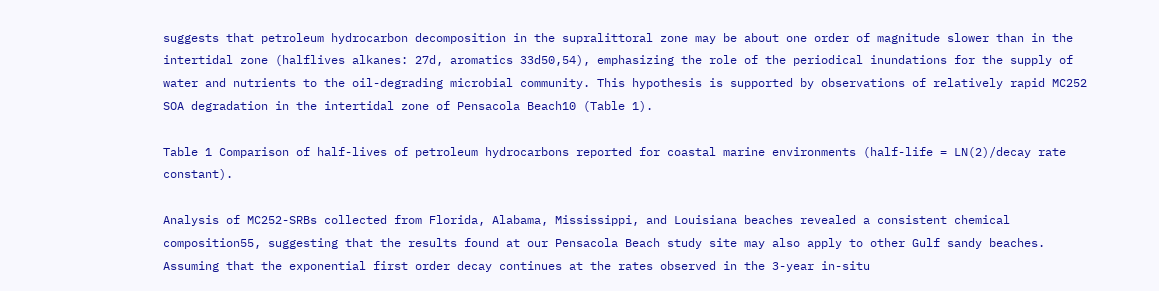suggests that petroleum hydrocarbon decomposition in the supralittoral zone may be about one order of magnitude slower than in the intertidal zone (halflives alkanes: 27d, aromatics 33d50,54), emphasizing the role of the periodical inundations for the supply of water and nutrients to the oil-degrading microbial community. This hypothesis is supported by observations of relatively rapid MC252 SOA degradation in the intertidal zone of Pensacola Beach10 (Table 1).

Table 1 Comparison of half-lives of petroleum hydrocarbons reported for coastal marine environments (half-life = LN(2)/decay rate constant).

Analysis of MC252-SRBs collected from Florida, Alabama, Mississippi, and Louisiana beaches revealed a consistent chemical composition55, suggesting that the results found at our Pensacola Beach study site may also apply to other Gulf sandy beaches. Assuming that the exponential first order decay continues at the rates observed in the 3-year in-situ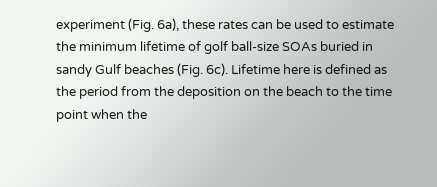experiment (Fig. 6a), these rates can be used to estimate the minimum lifetime of golf ball-size SOAs buried in sandy Gulf beaches (Fig. 6c). Lifetime here is defined as the period from the deposition on the beach to the time point when the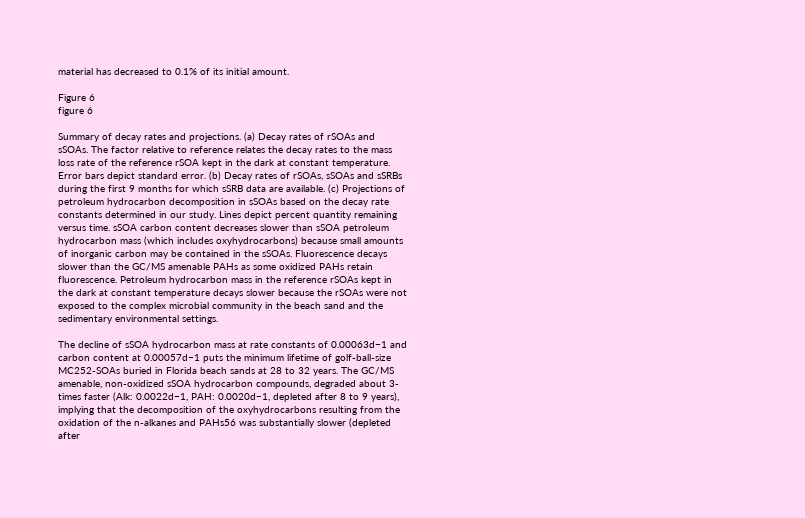material has decreased to 0.1% of its initial amount.

Figure 6
figure 6

Summary of decay rates and projections. (a) Decay rates of rSOAs and sSOAs. The factor relative to reference relates the decay rates to the mass loss rate of the reference rSOA kept in the dark at constant temperature. Error bars depict standard error. (b) Decay rates of rSOAs, sSOAs and sSRBs during the first 9 months for which sSRB data are available. (c) Projections of petroleum hydrocarbon decomposition in sSOAs based on the decay rate constants determined in our study. Lines depict percent quantity remaining versus time. sSOA carbon content decreases slower than sSOA petroleum hydrocarbon mass (which includes oxyhydrocarbons) because small amounts of inorganic carbon may be contained in the sSOAs. Fluorescence decays slower than the GC/MS amenable PAHs as some oxidized PAHs retain fluorescence. Petroleum hydrocarbon mass in the reference rSOAs kept in the dark at constant temperature decays slower because the rSOAs were not exposed to the complex microbial community in the beach sand and the sedimentary environmental settings.

The decline of sSOA hydrocarbon mass at rate constants of 0.00063d−1 and carbon content at 0.00057d−1 puts the minimum lifetime of golf-ball-size MC252-SOAs buried in Florida beach sands at 28 to 32 years. The GC/MS amenable, non-oxidized sSOA hydrocarbon compounds, degraded about 3-times faster (Alk: 0.0022d−1, PAH: 0.0020d−1, depleted after 8 to 9 years), implying that the decomposition of the oxyhydrocarbons resulting from the oxidation of the n-alkanes and PAHs56 was substantially slower (depleted after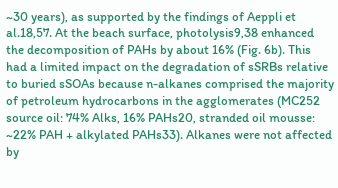~30 years), as supported by the findings of Aeppli et al.18,57. At the beach surface, photolysis9,38 enhanced the decomposition of PAHs by about 16% (Fig. 6b). This had a limited impact on the degradation of sSRBs relative to buried sSOAs because n-alkanes comprised the majority of petroleum hydrocarbons in the agglomerates (MC252 source oil: 74% Alks, 16% PAHs20, stranded oil mousse: ~22% PAH + alkylated PAHs33). Alkanes were not affected by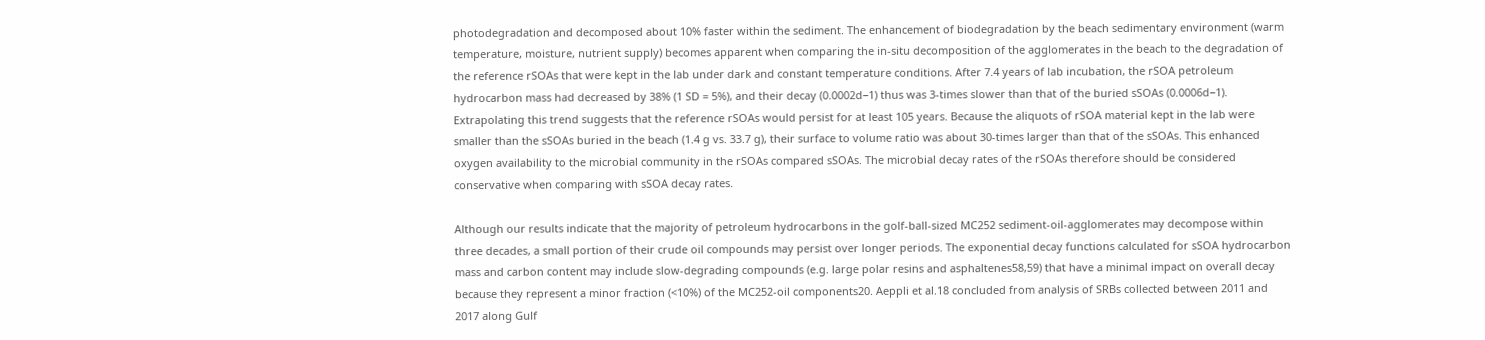photodegradation and decomposed about 10% faster within the sediment. The enhancement of biodegradation by the beach sedimentary environment (warm temperature, moisture, nutrient supply) becomes apparent when comparing the in-situ decomposition of the agglomerates in the beach to the degradation of the reference rSOAs that were kept in the lab under dark and constant temperature conditions. After 7.4 years of lab incubation, the rSOA petroleum hydrocarbon mass had decreased by 38% (1 SD = 5%), and their decay (0.0002d−1) thus was 3-times slower than that of the buried sSOAs (0.0006d−1). Extrapolating this trend suggests that the reference rSOAs would persist for at least 105 years. Because the aliquots of rSOA material kept in the lab were smaller than the sSOAs buried in the beach (1.4 g vs. 33.7 g), their surface to volume ratio was about 30-times larger than that of the sSOAs. This enhanced oxygen availability to the microbial community in the rSOAs compared sSOAs. The microbial decay rates of the rSOAs therefore should be considered conservative when comparing with sSOA decay rates.

Although our results indicate that the majority of petroleum hydrocarbons in the golf-ball-sized MC252 sediment-oil-agglomerates may decompose within three decades, a small portion of their crude oil compounds may persist over longer periods. The exponential decay functions calculated for sSOA hydrocarbon mass and carbon content may include slow-degrading compounds (e.g. large polar resins and asphaltenes58,59) that have a minimal impact on overall decay because they represent a minor fraction (<10%) of the MC252-oil components20. Aeppli et al.18 concluded from analysis of SRBs collected between 2011 and 2017 along Gulf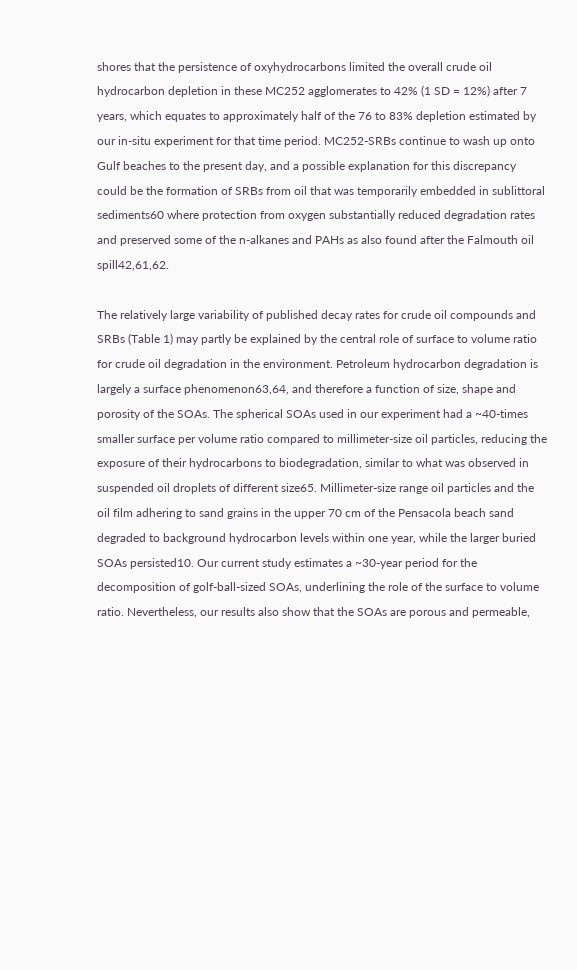shores that the persistence of oxyhydrocarbons limited the overall crude oil hydrocarbon depletion in these MC252 agglomerates to 42% (1 SD = 12%) after 7 years, which equates to approximately half of the 76 to 83% depletion estimated by our in-situ experiment for that time period. MC252-SRBs continue to wash up onto Gulf beaches to the present day, and a possible explanation for this discrepancy could be the formation of SRBs from oil that was temporarily embedded in sublittoral sediments60 where protection from oxygen substantially reduced degradation rates and preserved some of the n-alkanes and PAHs as also found after the Falmouth oil spill42,61,62.

The relatively large variability of published decay rates for crude oil compounds and SRBs (Table 1) may partly be explained by the central role of surface to volume ratio for crude oil degradation in the environment. Petroleum hydrocarbon degradation is largely a surface phenomenon63,64, and therefore a function of size, shape and porosity of the SOAs. The spherical SOAs used in our experiment had a ~40-times smaller surface per volume ratio compared to millimeter-size oil particles, reducing the exposure of their hydrocarbons to biodegradation, similar to what was observed in suspended oil droplets of different size65. Millimeter-size range oil particles and the oil film adhering to sand grains in the upper 70 cm of the Pensacola beach sand degraded to background hydrocarbon levels within one year, while the larger buried SOAs persisted10. Our current study estimates a ~30-year period for the decomposition of golf-ball-sized SOAs, underlining the role of the surface to volume ratio. Nevertheless, our results also show that the SOAs are porous and permeable,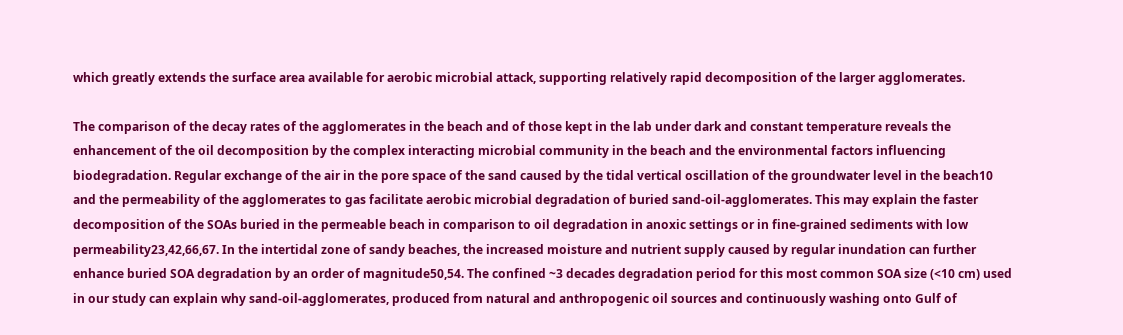which greatly extends the surface area available for aerobic microbial attack, supporting relatively rapid decomposition of the larger agglomerates.

The comparison of the decay rates of the agglomerates in the beach and of those kept in the lab under dark and constant temperature reveals the enhancement of the oil decomposition by the complex interacting microbial community in the beach and the environmental factors influencing biodegradation. Regular exchange of the air in the pore space of the sand caused by the tidal vertical oscillation of the groundwater level in the beach10 and the permeability of the agglomerates to gas facilitate aerobic microbial degradation of buried sand-oil-agglomerates. This may explain the faster decomposition of the SOAs buried in the permeable beach in comparison to oil degradation in anoxic settings or in fine-grained sediments with low permeability23,42,66,67. In the intertidal zone of sandy beaches, the increased moisture and nutrient supply caused by regular inundation can further enhance buried SOA degradation by an order of magnitude50,54. The confined ~3 decades degradation period for this most common SOA size (<10 cm) used in our study can explain why sand-oil-agglomerates, produced from natural and anthropogenic oil sources and continuously washing onto Gulf of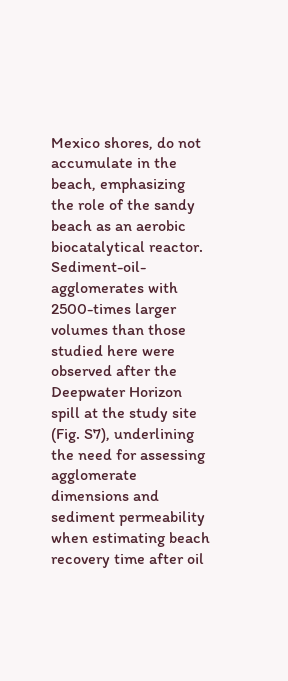Mexico shores, do not accumulate in the beach, emphasizing the role of the sandy beach as an aerobic biocatalytical reactor. Sediment-oil-agglomerates with 2500-times larger volumes than those studied here were observed after the Deepwater Horizon spill at the study site (Fig. S7), underlining the need for assessing agglomerate dimensions and sediment permeability when estimating beach recovery time after oil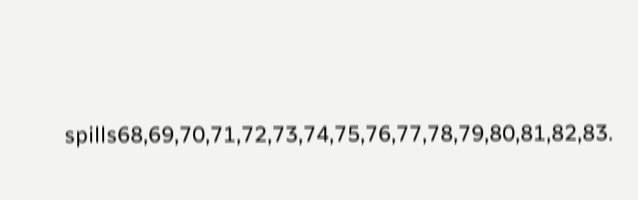spills68,69,70,71,72,73,74,75,76,77,78,79,80,81,82,83.